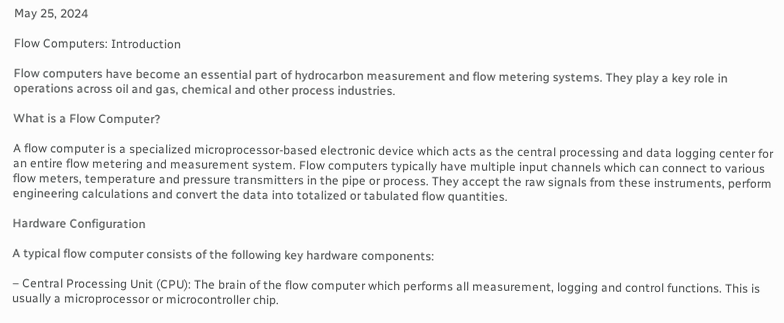May 25, 2024

Flow Computers: Introduction

Flow computers have become an essential part of hydrocarbon measurement and flow metering systems. They play a key role in operations across oil and gas, chemical and other process industries.

What is a Flow Computer?

A flow computer is a specialized microprocessor-based electronic device which acts as the central processing and data logging center for an entire flow metering and measurement system. Flow computers typically have multiple input channels which can connect to various flow meters, temperature and pressure transmitters in the pipe or process. They accept the raw signals from these instruments, perform engineering calculations and convert the data into totalized or tabulated flow quantities.

Hardware Configuration

A typical flow computer consists of the following key hardware components:

– Central Processing Unit (CPU): The brain of the flow computer which performs all measurement, logging and control functions. This is usually a microprocessor or microcontroller chip.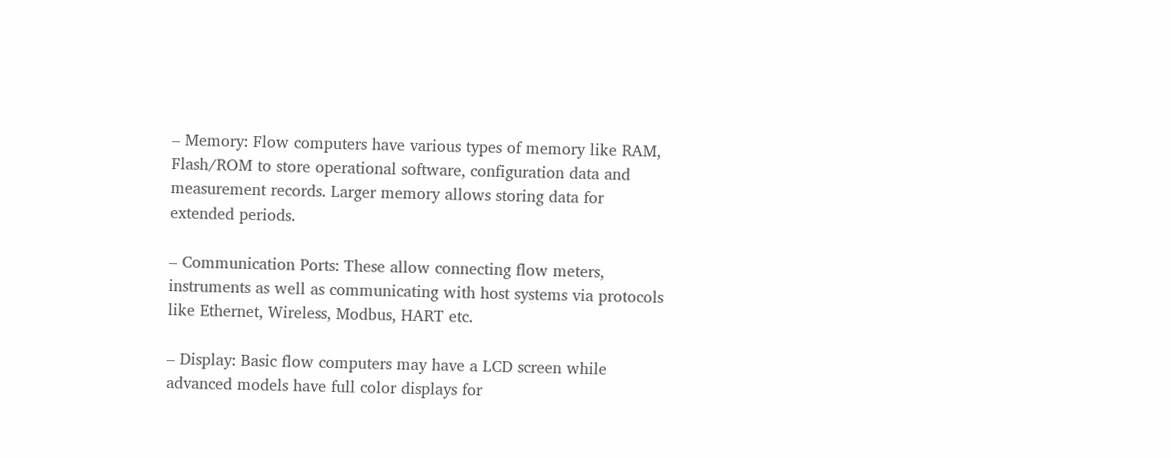– Memory: Flow computers have various types of memory like RAM, Flash/ROM to store operational software, configuration data and measurement records. Larger memory allows storing data for extended periods.

– Communication Ports: These allow connecting flow meters, instruments as well as communicating with host systems via protocols like Ethernet, Wireless, Modbus, HART etc.

– Display: Basic flow computers may have a LCD screen while advanced models have full color displays for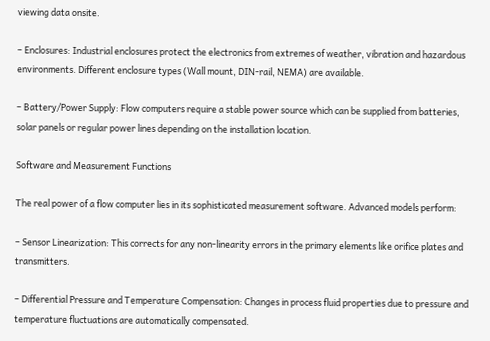viewing data onsite.

– Enclosures: Industrial enclosures protect the electronics from extremes of weather, vibration and hazardous environments. Different enclosure types (Wall mount, DIN-rail, NEMA) are available.

– Battery/Power Supply: Flow computers require a stable power source which can be supplied from batteries, solar panels or regular power lines depending on the installation location.

Software and Measurement Functions

The real power of a flow computer lies in its sophisticated measurement software. Advanced models perform:

– Sensor Linearization: This corrects for any non-linearity errors in the primary elements like orifice plates and transmitters.

– Differential Pressure and Temperature Compensation: Changes in process fluid properties due to pressure and temperature fluctuations are automatically compensated.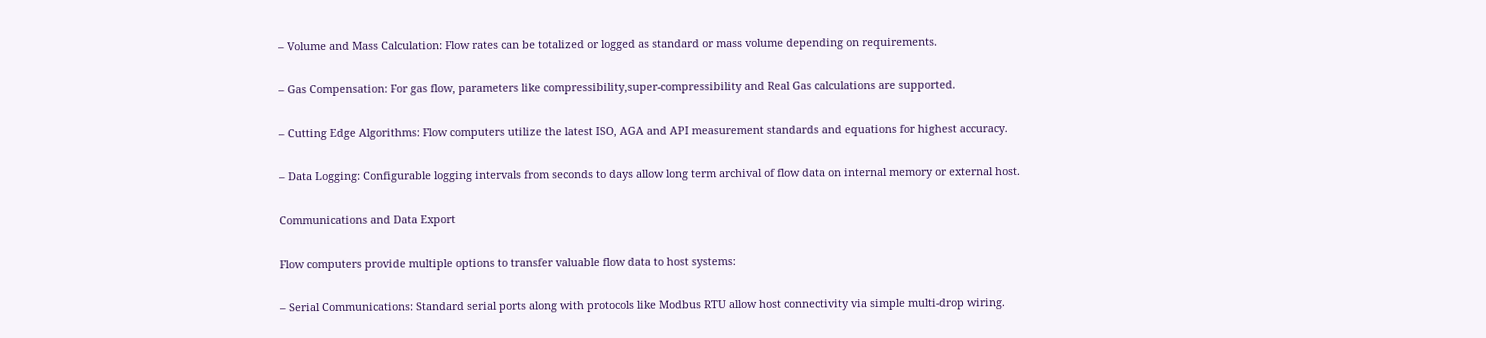– Volume and Mass Calculation: Flow rates can be totalized or logged as standard or mass volume depending on requirements.

– Gas Compensation: For gas flow, parameters like compressibility,super-compressibility and Real Gas calculations are supported.

– Cutting Edge Algorithms: Flow computers utilize the latest ISO, AGA and API measurement standards and equations for highest accuracy.

– Data Logging: Configurable logging intervals from seconds to days allow long term archival of flow data on internal memory or external host.

Communications and Data Export

Flow computers provide multiple options to transfer valuable flow data to host systems:

– Serial Communications: Standard serial ports along with protocols like Modbus RTU allow host connectivity via simple multi-drop wiring.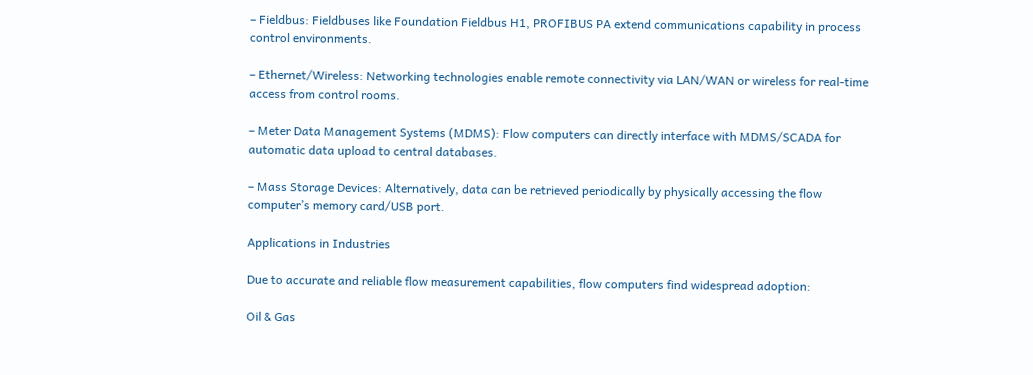– Fieldbus: Fieldbuses like Foundation Fieldbus H1, PROFIBUS PA extend communications capability in process control environments.

– Ethernet/Wireless: Networking technologies enable remote connectivity via LAN/WAN or wireless for real-time access from control rooms.

– Meter Data Management Systems (MDMS): Flow computers can directly interface with MDMS/SCADA for automatic data upload to central databases.

– Mass Storage Devices: Alternatively, data can be retrieved periodically by physically accessing the flow computer’s memory card/USB port.

Applications in Industries

Due to accurate and reliable flow measurement capabilities, flow computers find widespread adoption:

Oil & Gas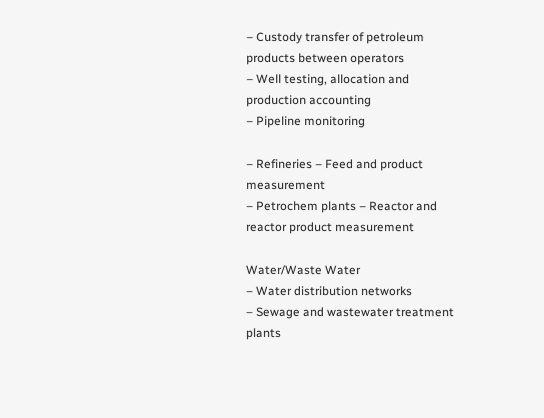– Custody transfer of petroleum products between operators
– Well testing, allocation and production accounting
– Pipeline monitoring

– Refineries – Feed and product measurement
– Petrochem plants – Reactor and reactor product measurement

Water/Waste Water
– Water distribution networks
– Sewage and wastewater treatment plants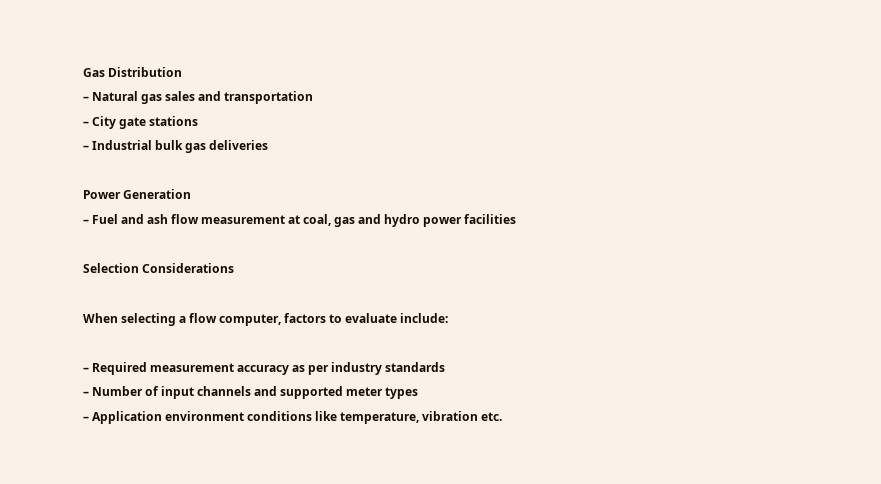Gas Distribution
– Natural gas sales and transportation
– City gate stations
– Industrial bulk gas deliveries

Power Generation
– Fuel and ash flow measurement at coal, gas and hydro power facilities

Selection Considerations

When selecting a flow computer, factors to evaluate include:

– Required measurement accuracy as per industry standards
– Number of input channels and supported meter types
– Application environment conditions like temperature, vibration etc.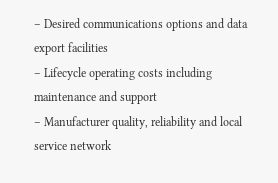– Desired communications options and data export facilities
– Lifecycle operating costs including maintenance and support
– Manufacturer quality, reliability and local service network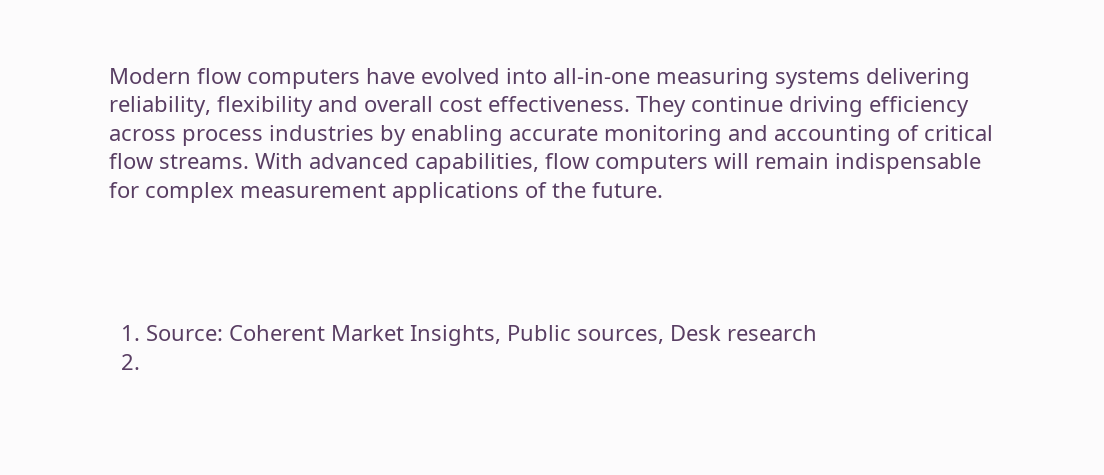Modern flow computers have evolved into all-in-one measuring systems delivering reliability, flexibility and overall cost effectiveness. They continue driving efficiency across process industries by enabling accurate monitoring and accounting of critical flow streams. With advanced capabilities, flow computers will remain indispensable for complex measurement applications of the future.




  1. Source: Coherent Market Insights, Public sources, Desk research
  2.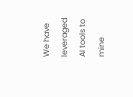We have leveraged AI tools to mine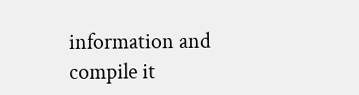information and compile it